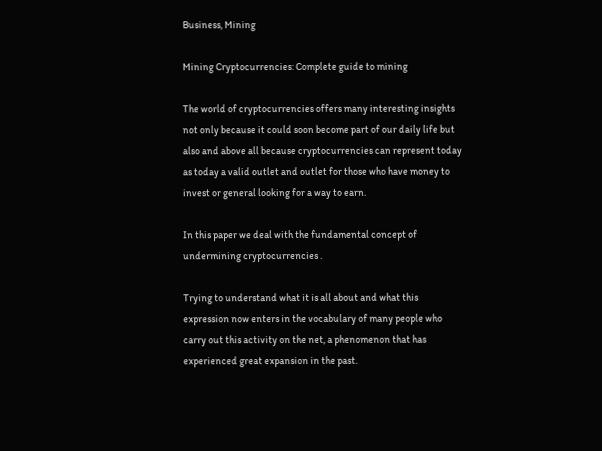Business, Mining

Mining Cryptocurrencies: Complete guide to mining

The world of cryptocurrencies offers many interesting insights not only because it could soon become part of our daily life but also and above all because cryptocurrencies can represent today as today a valid outlet and outlet for those who have money to invest or general looking for a way to earn.

In this paper we deal with the fundamental concept of undermining cryptocurrencies .

Trying to understand what it is all about and what this expression now enters in the vocabulary of many people who carry out this activity on the net, a phenomenon that has experienced great expansion in the past.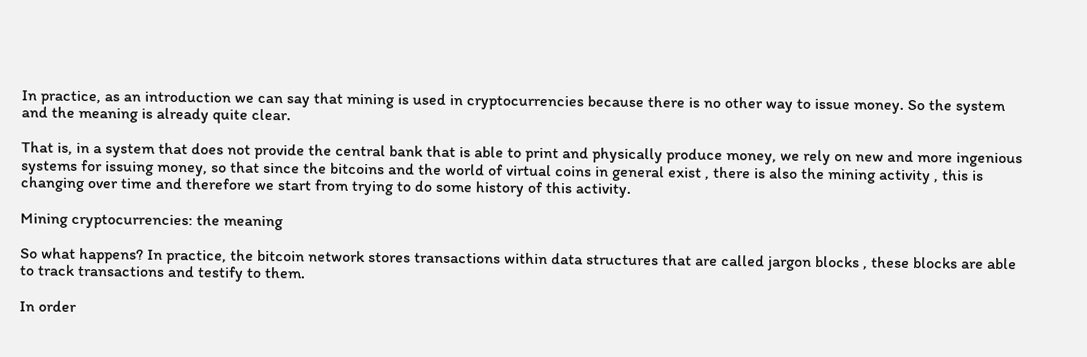In practice, as an introduction we can say that mining is used in cryptocurrencies because there is no other way to issue money. So the system and the meaning is already quite clear.

That is, in a system that does not provide the central bank that is able to print and physically produce money, we rely on new and more ingenious systems for issuing money, so that since the bitcoins and the world of virtual coins in general exist , there is also the mining activity , this is changing over time and therefore we start from trying to do some history of this activity.

Mining cryptocurrencies: the meaning

So what happens? In practice, the bitcoin network stores transactions within data structures that are called jargon blocks , these blocks are able to track transactions and testify to them.

In order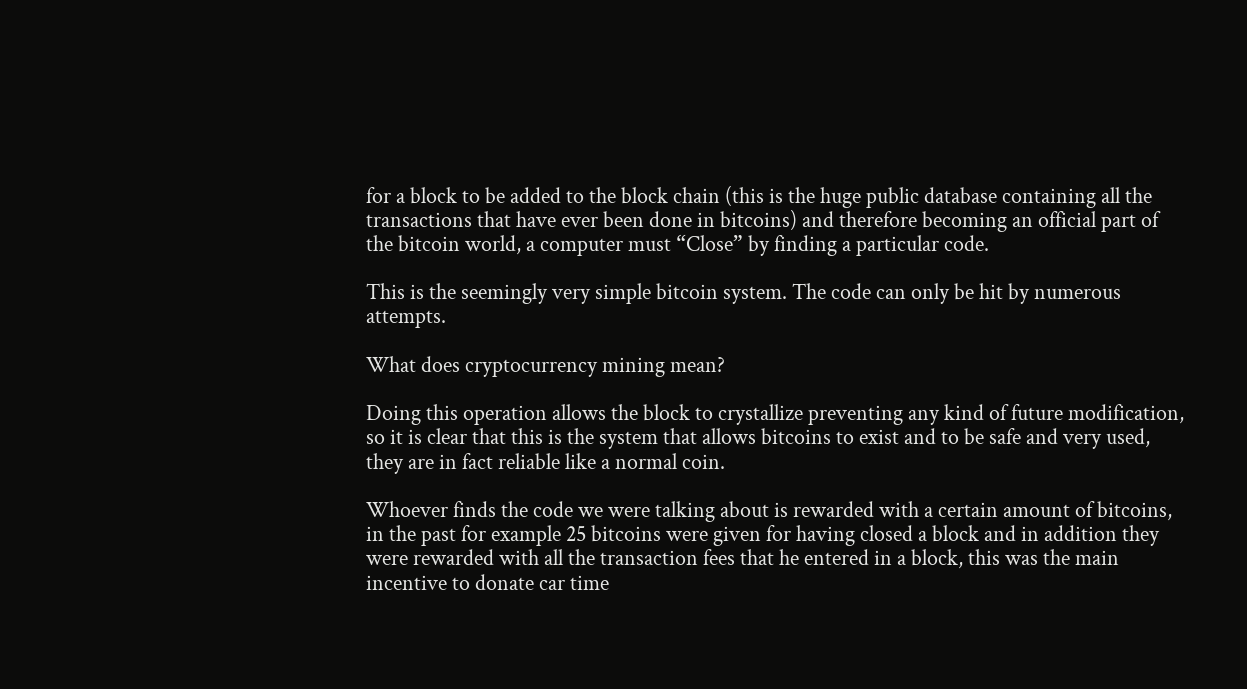for a block to be added to the block chain (this is the huge public database containing all the transactions that have ever been done in bitcoins) and therefore becoming an official part of the bitcoin world, a computer must “Close” by finding a particular code.

This is the seemingly very simple bitcoin system. The code can only be hit by numerous attempts.

What does cryptocurrency mining mean?

Doing this operation allows the block to crystallize preventing any kind of future modification, so it is clear that this is the system that allows bitcoins to exist and to be safe and very used, they are in fact reliable like a normal coin.

Whoever finds the code we were talking about is rewarded with a certain amount of bitcoins, in the past for example 25 bitcoins were given for having closed a block and in addition they were rewarded with all the transaction fees that he entered in a block, this was the main incentive to donate car time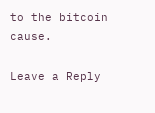to the bitcoin cause.

Leave a Reply